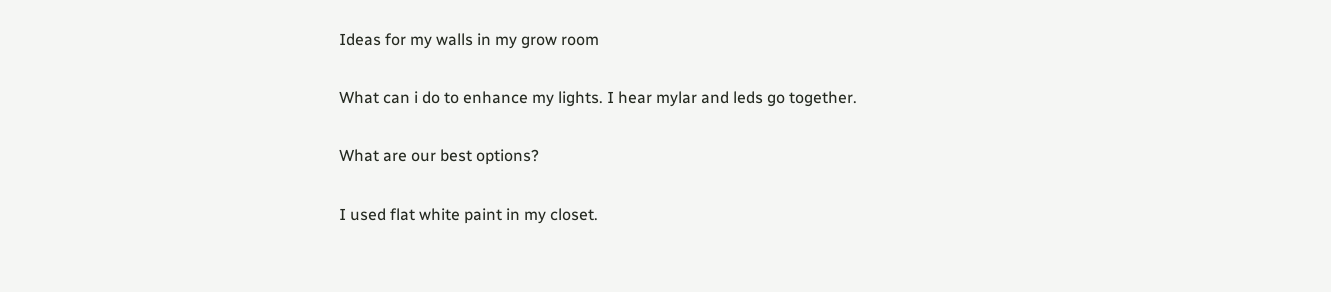Ideas for my walls in my grow room

What can i do to enhance my lights. I hear mylar and leds go together.

What are our best options?

I used flat white paint in my closet.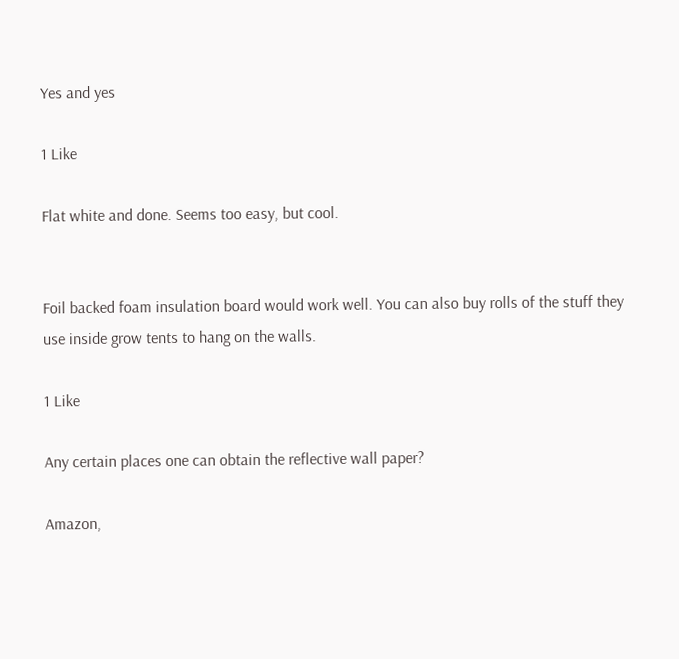Yes and yes

1 Like

Flat white and done. Seems too easy, but cool.


Foil backed foam insulation board would work well. You can also buy rolls of the stuff they use inside grow tents to hang on the walls.

1 Like

Any certain places one can obtain the reflective wall paper?

Amazon,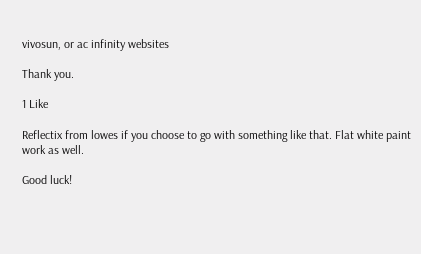vivosun, or ac infinity websites

Thank you.

1 Like

Reflectix from lowes if you choose to go with something like that. Flat white paint work as well.

Good luck!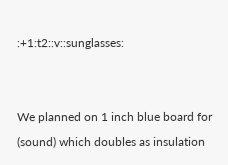:+1:t2::v::sunglasses:


We planned on 1 inch blue board for (sound) which doubles as insulation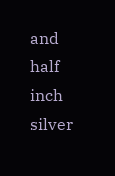and half inch silver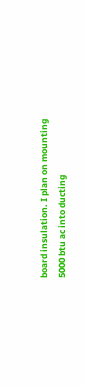board insulation. I plan on mounting 5000 btu ac into ducting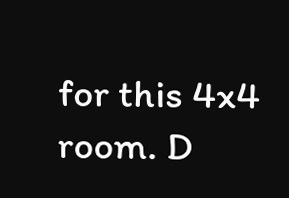for this 4x4 room. D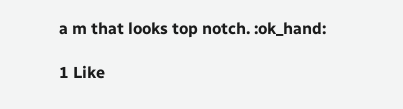a m that looks top notch. :ok_hand:

1 Like